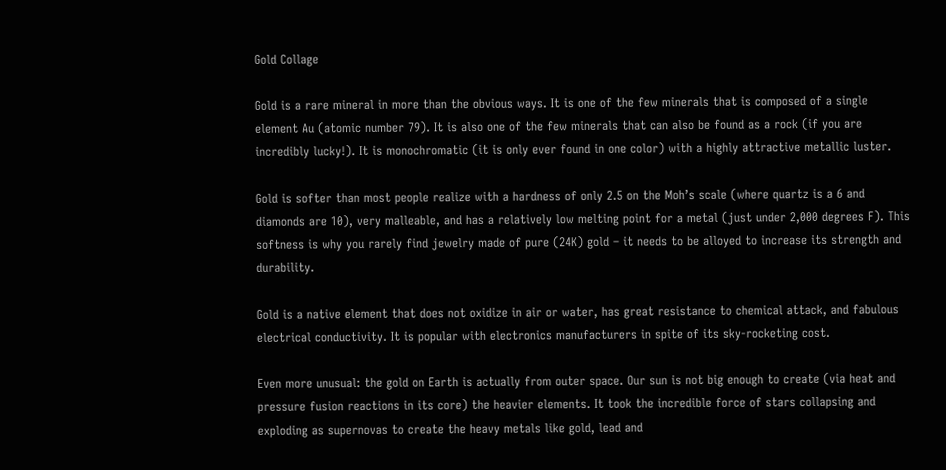Gold Collage

Gold is a rare mineral in more than the obvious ways. It is one of the few minerals that is composed of a single element Au (atomic number 79). It is also one of the few minerals that can also be found as a rock (if you are incredibly lucky!). It is monochromatic (it is only ever found in one color) with a highly attractive metallic luster.

Gold is softer than most people realize with a hardness of only 2.5 on the Moh’s scale (where quartz is a 6 and diamonds are 10), very malleable, and has a relatively low melting point for a metal (just under 2,000 degrees F). This softness is why you rarely find jewelry made of pure (24K) gold – it needs to be alloyed to increase its strength and durability.

Gold is a native element that does not oxidize in air or water, has great resistance to chemical attack, and fabulous electrical conductivity. It is popular with electronics manufacturers in spite of its sky-rocketing cost.

Even more unusual: the gold on Earth is actually from outer space. Our sun is not big enough to create (via heat and pressure fusion reactions in its core) the heavier elements. It took the incredible force of stars collapsing and exploding as supernovas to create the heavy metals like gold, lead and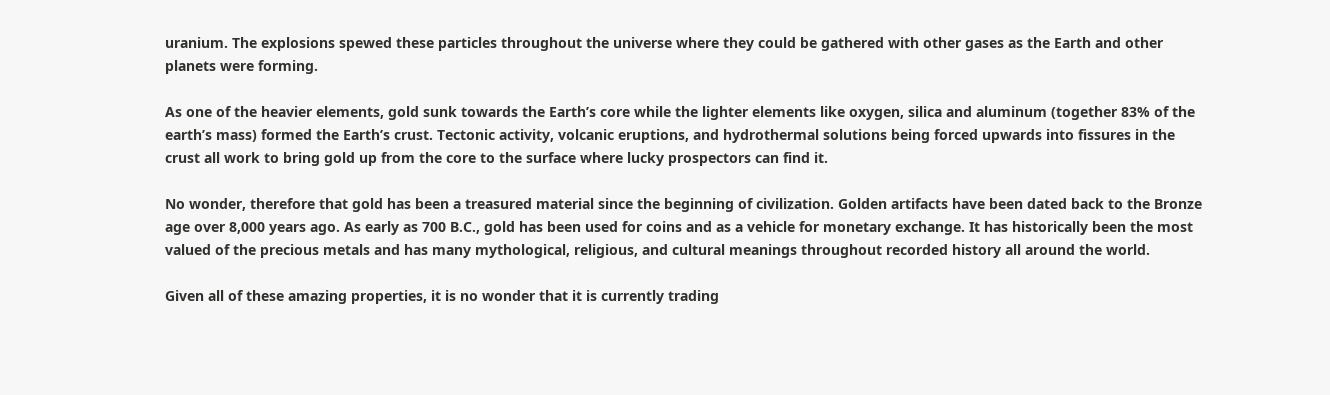uranium. The explosions spewed these particles throughout the universe where they could be gathered with other gases as the Earth and other planets were forming.

As one of the heavier elements, gold sunk towards the Earth’s core while the lighter elements like oxygen, silica and aluminum (together 83% of the earth’s mass) formed the Earth’s crust. Tectonic activity, volcanic eruptions, and hydrothermal solutions being forced upwards into fissures in the crust all work to bring gold up from the core to the surface where lucky prospectors can find it.

No wonder, therefore that gold has been a treasured material since the beginning of civilization. Golden artifacts have been dated back to the Bronze age over 8,000 years ago. As early as 700 B.C., gold has been used for coins and as a vehicle for monetary exchange. It has historically been the most valued of the precious metals and has many mythological, religious, and cultural meanings throughout recorded history all around the world.

Given all of these amazing properties, it is no wonder that it is currently trading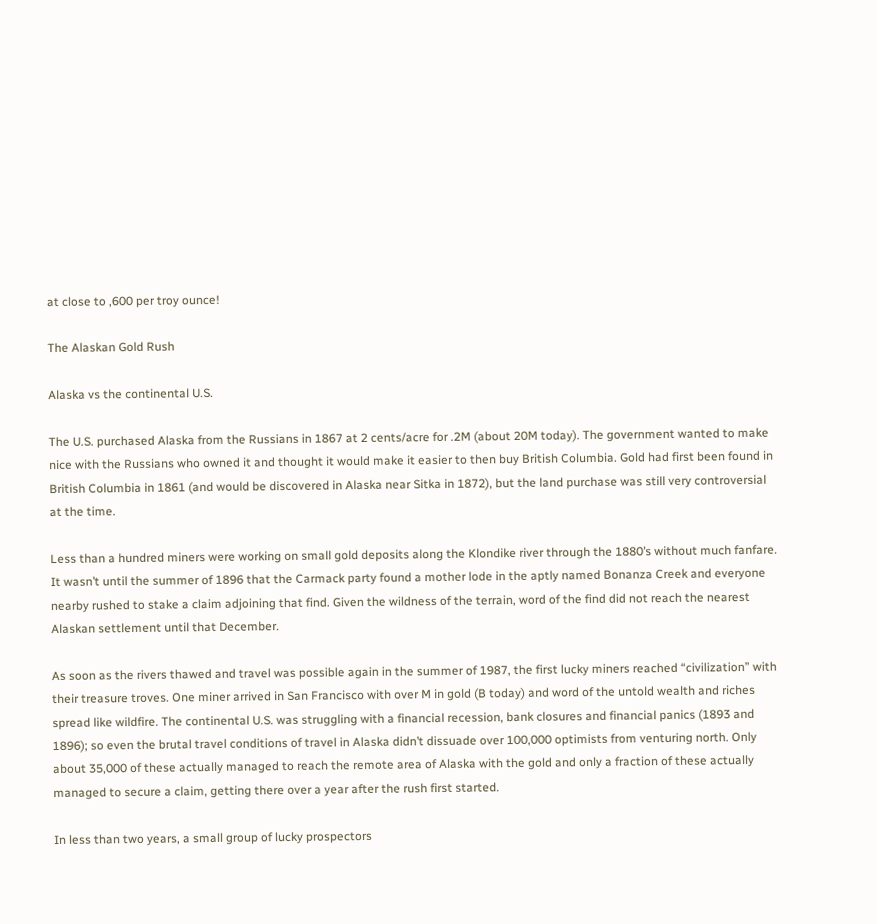at close to ,600 per troy ounce!

The Alaskan Gold Rush

Alaska vs the continental U.S.

The U.S. purchased Alaska from the Russians in 1867 at 2 cents/acre for .2M (about 20M today). The government wanted to make nice with the Russians who owned it and thought it would make it easier to then buy British Columbia. Gold had first been found in British Columbia in 1861 (and would be discovered in Alaska near Sitka in 1872), but the land purchase was still very controversial at the time.

Less than a hundred miners were working on small gold deposits along the Klondike river through the 1880’s without much fanfare. It wasn’t until the summer of 1896 that the Carmack party found a mother lode in the aptly named Bonanza Creek and everyone nearby rushed to stake a claim adjoining that find. Given the wildness of the terrain, word of the find did not reach the nearest Alaskan settlement until that December.

As soon as the rivers thawed and travel was possible again in the summer of 1987, the first lucky miners reached “civilization” with their treasure troves. One miner arrived in San Francisco with over M in gold (B today) and word of the untold wealth and riches spread like wildfire. The continental U.S. was struggling with a financial recession, bank closures and financial panics (1893 and 1896); so even the brutal travel conditions of travel in Alaska didn’t dissuade over 100,000 optimists from venturing north. Only about 35,000 of these actually managed to reach the remote area of Alaska with the gold and only a fraction of these actually managed to secure a claim, getting there over a year after the rush first started.

In less than two years, a small group of lucky prospectors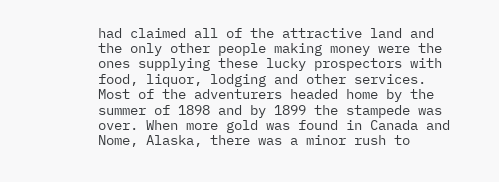had claimed all of the attractive land and the only other people making money were the ones supplying these lucky prospectors with food, liquor, lodging and other services. Most of the adventurers headed home by the summer of 1898 and by 1899 the stampede was over. When more gold was found in Canada and Nome, Alaska, there was a minor rush to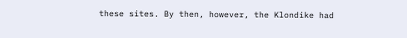these sites. By then, however, the Klondike had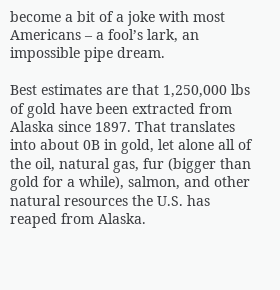become a bit of a joke with most Americans – a fool’s lark, an impossible pipe dream.

Best estimates are that 1,250,000 lbs of gold have been extracted from Alaska since 1897. That translates into about 0B in gold, let alone all of the oil, natural gas, fur (bigger than gold for a while), salmon, and other natural resources the U.S. has reaped from Alaska.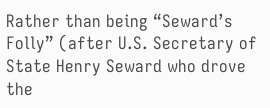Rather than being “Seward’s Folly” (after U.S. Secretary of State Henry Seward who drove the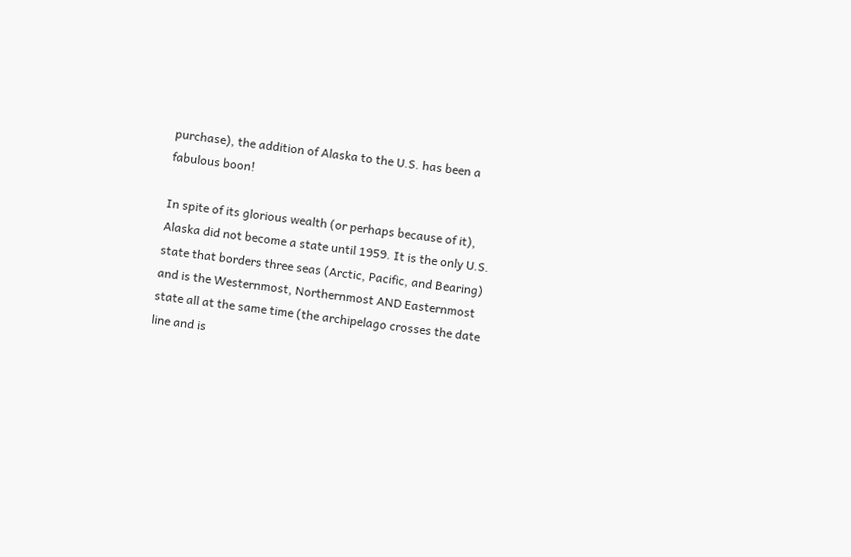purchase), the addition of Alaska to the U.S. has been a fabulous boon!

In spite of its glorious wealth (or perhaps because of it), Alaska did not become a state until 1959. It is the only U.S. state that borders three seas (Arctic, Pacific, and Bearing) and is the Westernmost, Northernmost AND Easternmost state all at the same time (the archipelago crosses the date line and is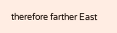therefore farther East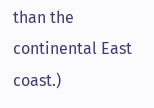than the continental East coast.)